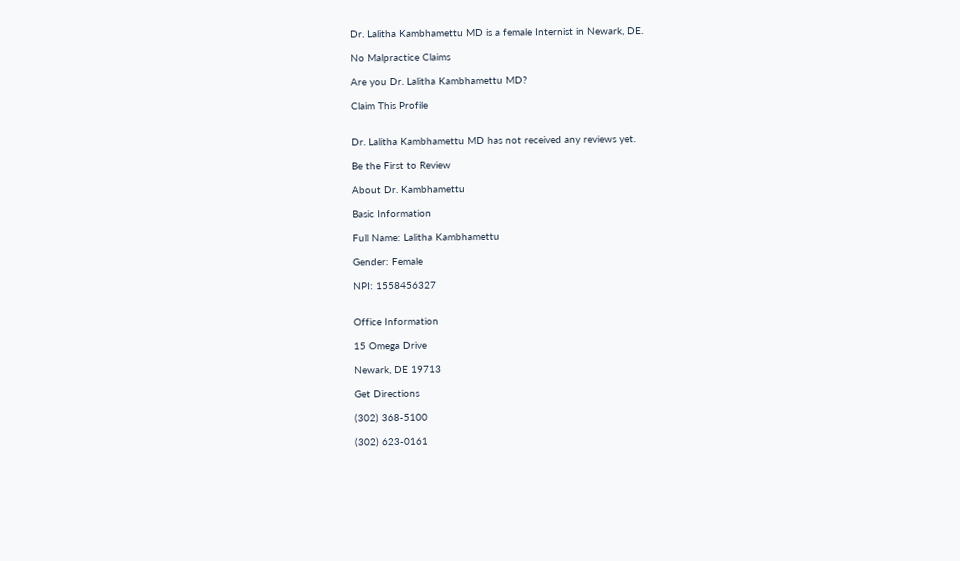Dr. Lalitha Kambhamettu MD is a female Internist in Newark, DE.

No Malpractice Claims

Are you Dr. Lalitha Kambhamettu MD?

Claim This Profile


Dr. Lalitha Kambhamettu MD has not received any reviews yet.

Be the First to Review

About Dr. Kambhamettu

Basic Information

Full Name: Lalitha Kambhamettu

Gender: Female

NPI: 1558456327


Office Information

15 Omega Drive

Newark, DE 19713

Get Directions

(302) 368-5100

(302) 623-0161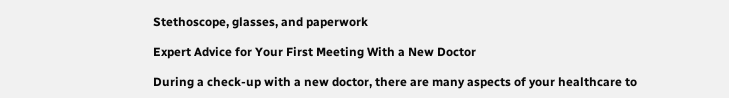Stethoscope, glasses, and paperwork

Expert Advice for Your First Meeting With a New Doctor

During a check-up with a new doctor, there are many aspects of your healthcare to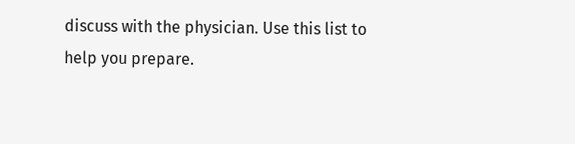discuss with the physician. Use this list to help you prepare.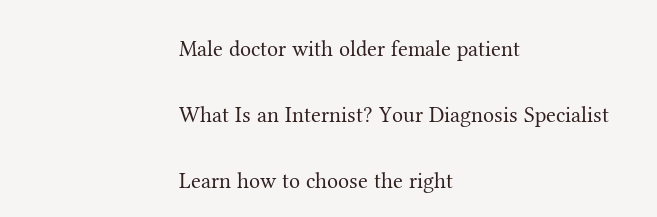Male doctor with older female patient

What Is an Internist? Your Diagnosis Specialist

Learn how to choose the right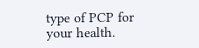type of PCP for your health.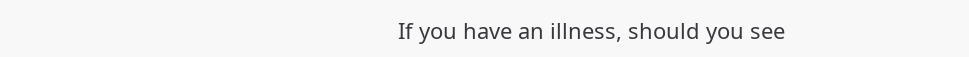If you have an illness, should you see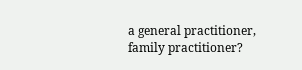a general practitioner, family practitioner?